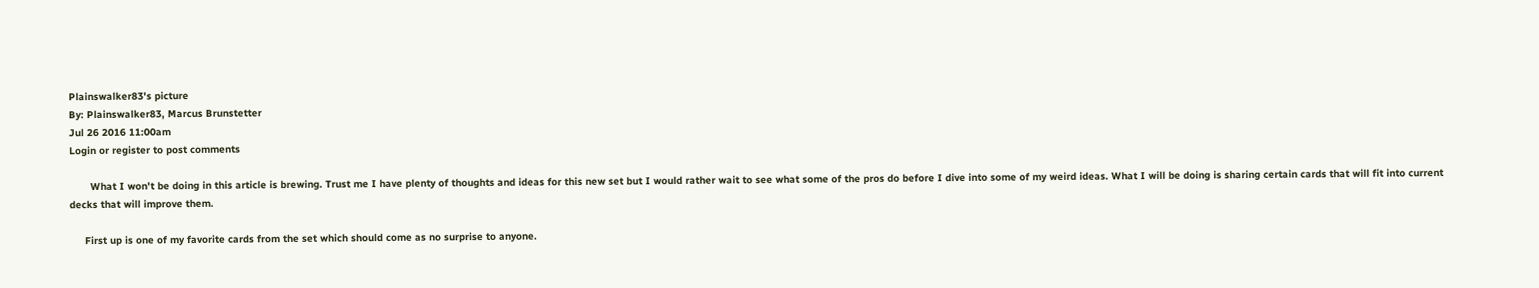Plainswalker83's picture
By: Plainswalker83, Marcus Brunstetter
Jul 26 2016 11:00am
Login or register to post comments

       What I won't be doing in this article is brewing. Trust me I have plenty of thoughts and ideas for this new set but I would rather wait to see what some of the pros do before I dive into some of my weird ideas. What I will be doing is sharing certain cards that will fit into current decks that will improve them.

     First up is one of my favorite cards from the set which should come as no surprise to anyone.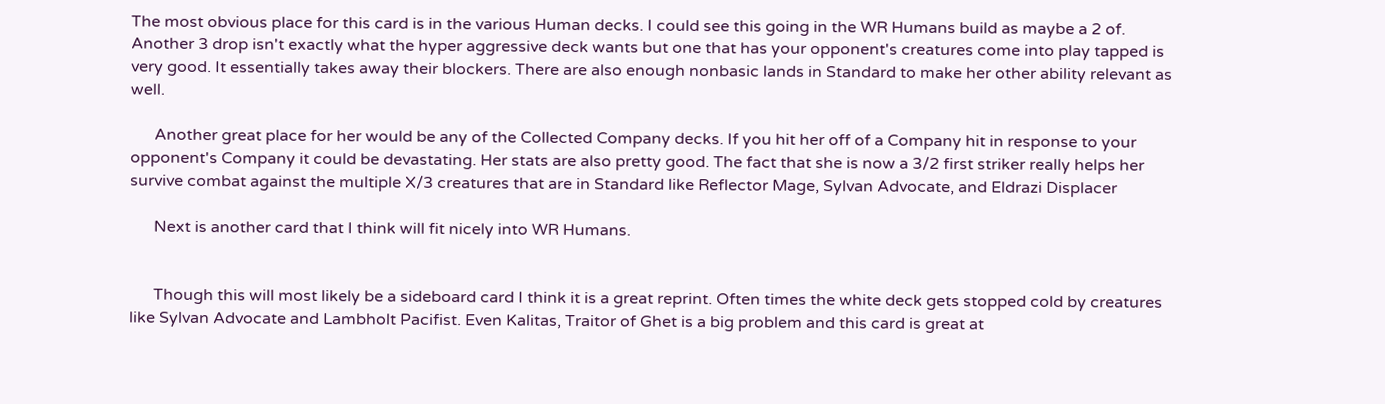The most obvious place for this card is in the various Human decks. I could see this going in the WR Humans build as maybe a 2 of. Another 3 drop isn't exactly what the hyper aggressive deck wants but one that has your opponent's creatures come into play tapped is very good. It essentially takes away their blockers. There are also enough nonbasic lands in Standard to make her other ability relevant as well.

      Another great place for her would be any of the Collected Company decks. If you hit her off of a Company hit in response to your opponent's Company it could be devastating. Her stats are also pretty good. The fact that she is now a 3/2 first striker really helps her survive combat against the multiple X/3 creatures that are in Standard like Reflector Mage, Sylvan Advocate, and Eldrazi Displacer

      Next is another card that I think will fit nicely into WR Humans.


      Though this will most likely be a sideboard card I think it is a great reprint. Often times the white deck gets stopped cold by creatures like Sylvan Advocate and Lambholt Pacifist. Even Kalitas, Traitor of Ghet is a big problem and this card is great at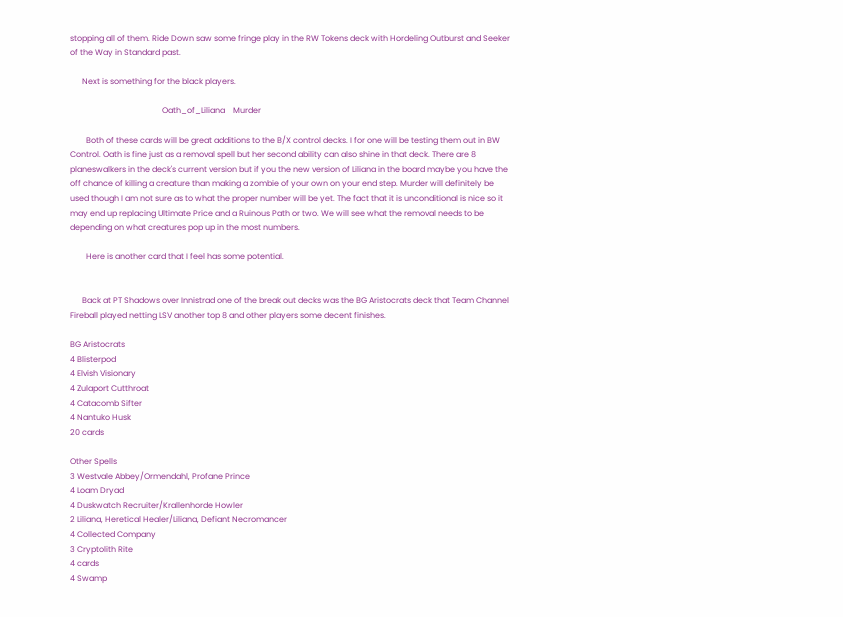stopping all of them. Ride Down saw some fringe play in the RW Tokens deck with Hordeling Outburst and Seeker of the Way in Standard past.

      Next is something for the black players.

                                              Oath_of_Liliana    Murder

        Both of these cards will be great additions to the B/X control decks. I for one will be testing them out in BW Control. Oath is fine just as a removal spell but her second ability can also shine in that deck. There are 8 planeswalkers in the deck's current version but if you the new version of Liliana in the board maybe you have the off chance of killing a creature than making a zombie of your own on your end step. Murder will definitely be used though I am not sure as to what the proper number will be yet. The fact that it is unconditional is nice so it may end up replacing Ultimate Price and a Ruinous Path or two. We will see what the removal needs to be depending on what creatures pop up in the most numbers.

        Here is another card that I feel has some potential.


      Back at PT Shadows over Innistrad one of the break out decks was the BG Aristocrats deck that Team Channel Fireball played netting LSV another top 8 and other players some decent finishes.

BG Aristocrats
4 Blisterpod
4 Elvish Visionary
4 Zulaport Cutthroat
4 Catacomb Sifter
4 Nantuko Husk
20 cards

Other Spells
3 Westvale Abbey/Ormendahl, Profane Prince
4 Loam Dryad
4 Duskwatch Recruiter/Krallenhorde Howler
2 Liliana, Heretical Healer/Liliana, Defiant Necromancer
4 Collected Company
3 Cryptolith Rite
4 cards
4 Swamp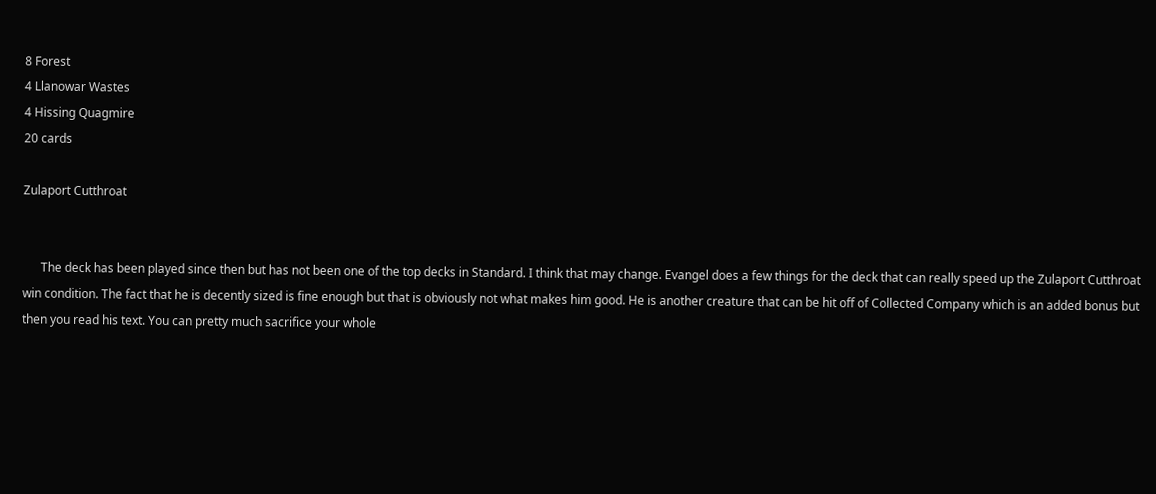8 Forest
4 Llanowar Wastes
4 Hissing Quagmire
20 cards

Zulaport Cutthroat


      The deck has been played since then but has not been one of the top decks in Standard. I think that may change. Evangel does a few things for the deck that can really speed up the Zulaport Cutthroat win condition. The fact that he is decently sized is fine enough but that is obviously not what makes him good. He is another creature that can be hit off of Collected Company which is an added bonus but then you read his text. You can pretty much sacrifice your whole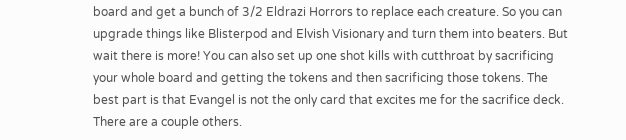board and get a bunch of 3/2 Eldrazi Horrors to replace each creature. So you can upgrade things like Blisterpod and Elvish Visionary and turn them into beaters. But wait there is more! You can also set up one shot kills with cutthroat by sacrificing your whole board and getting the tokens and then sacrificing those tokens. The best part is that Evangel is not the only card that excites me for the sacrifice deck. There are a couple others.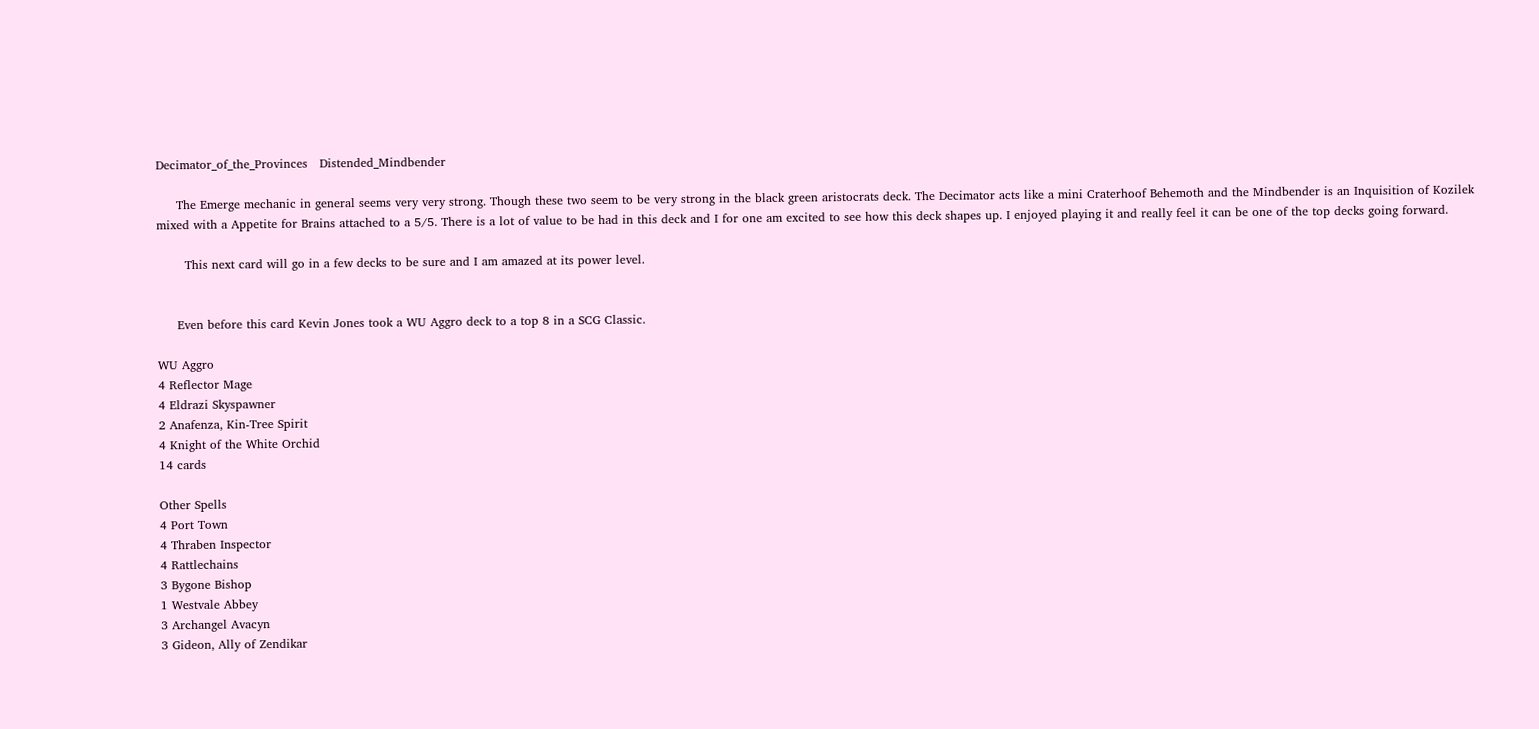Decimator_of_the_Provinces   Distended_Mindbender

     The Emerge mechanic in general seems very very strong. Though these two seem to be very strong in the black green aristocrats deck. The Decimator acts like a mini Craterhoof Behemoth and the Mindbender is an Inquisition of Kozilek mixed with a Appetite for Brains attached to a 5/5. There is a lot of value to be had in this deck and I for one am excited to see how this deck shapes up. I enjoyed playing it and really feel it can be one of the top decks going forward.

       This next card will go in a few decks to be sure and I am amazed at its power level.


     Even before this card Kevin Jones took a WU Aggro deck to a top 8 in a SCG Classic.

WU Aggro
4 Reflector Mage
4 Eldrazi Skyspawner
2 Anafenza, Kin-Tree Spirit
4 Knight of the White Orchid
14 cards

Other Spells
4 Port Town
4 Thraben Inspector
4 Rattlechains
3 Bygone Bishop
1 Westvale Abbey
3 Archangel Avacyn
3 Gideon, Ally of Zendikar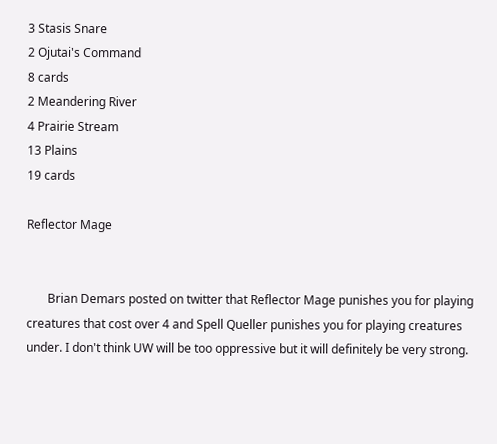3 Stasis Snare
2 Ojutai's Command
8 cards
2 Meandering River
4 Prairie Stream
13 Plains
19 cards

Reflector Mage


       Brian Demars posted on twitter that Reflector Mage punishes you for playing creatures that cost over 4 and Spell Queller punishes you for playing creatures under. I don't think UW will be too oppressive but it will definitely be very strong.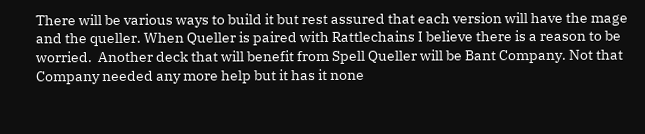There will be various ways to build it but rest assured that each version will have the mage and the queller. When Queller is paired with Rattlechains I believe there is a reason to be worried.  Another deck that will benefit from Spell Queller will be Bant Company. Not that Company needed any more help but it has it none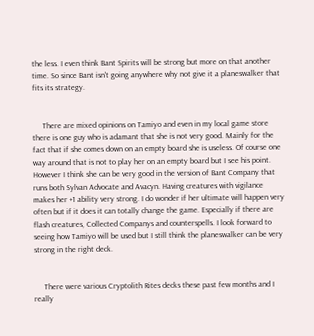the less. I even think Bant Spirits will be strong but more on that another time. So since Bant isn't going anywhere why not give it a planeswalker that fits its strategy.


     There are mixed opinions on Tamiyo and even in my local game store there is one guy who is adamant that she is not very good. Mainly for the fact that if she comes down on an empty board she is useless. Of course one way around that is not to play her on an empty board but I see his point. However I think she can be very good in the version of Bant Company that runs both Sylvan Advocate and Avacyn. Having creatures with vigilance makes her +1 ability very strong. I do wonder if her ultimate will happen very often but if it does it can totally change the game. Especially if there are flash creatures, Collected Companys and counterspells. I look forward to seeing how Tamiyo will be used but I still think the planeswalker can be very strong in the right deck.


     There were various Cryptolith Rites decks these past few months and I really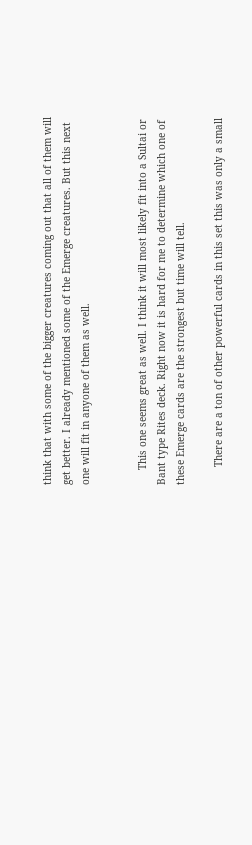think that with some of the bigger creatures coming out that all of them will get better. I already mentioned some of the Emerge creatures. But this next one will fit in anyone of them as well.


     This one seems great as well. I think it will most likely fit into a Sultai or Bant type Rites deck. Right now it is hard for me to determine which one of these Emerge cards are the strongest but time will tell.

      There are a ton of other powerful cards in this set this was only a small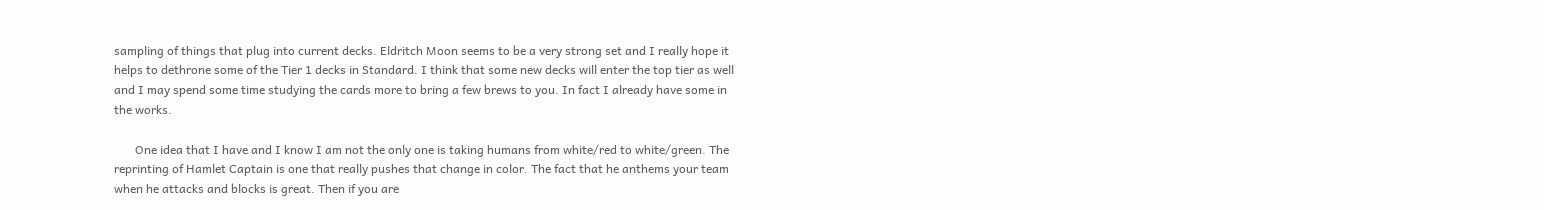sampling of things that plug into current decks. Eldritch Moon seems to be a very strong set and I really hope it helps to dethrone some of the Tier 1 decks in Standard. I think that some new decks will enter the top tier as well and I may spend some time studying the cards more to bring a few brews to you. In fact I already have some in the works.

       One idea that I have and I know I am not the only one is taking humans from white/red to white/green. The reprinting of Hamlet Captain is one that really pushes that change in color. The fact that he anthems your team when he attacks and blocks is great. Then if you are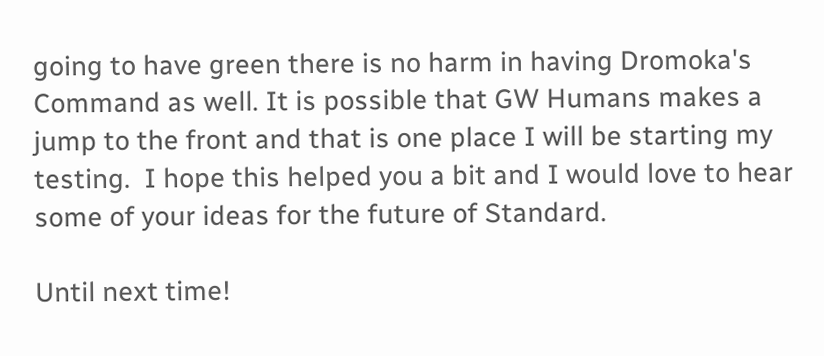going to have green there is no harm in having Dromoka's Command as well. It is possible that GW Humans makes a jump to the front and that is one place I will be starting my testing.  I hope this helped you a bit and I would love to hear some of your ideas for the future of Standard.

Until next time!